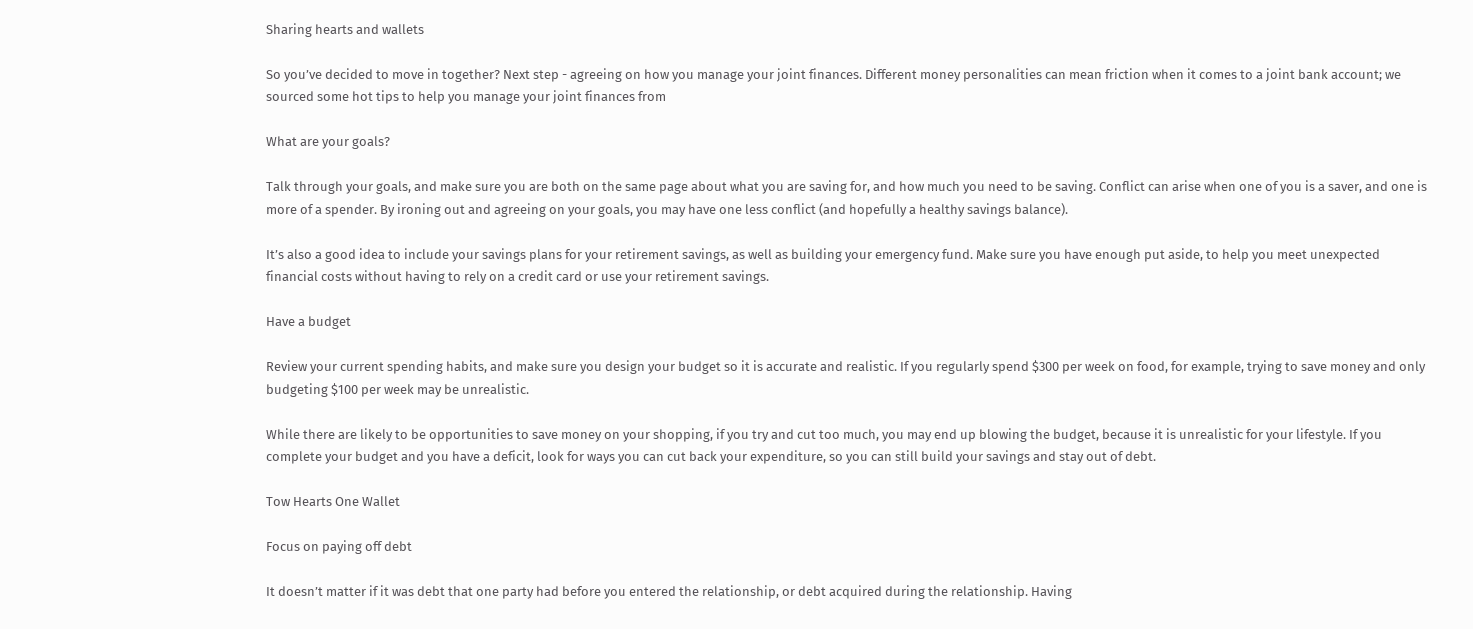Sharing hearts and wallets

So you’ve decided to move in together? Next step - agreeing on how you manage your joint finances. Different money personalities can mean friction when it comes to a joint bank account; we sourced some hot tips to help you manage your joint finances from

What are your goals?

Talk through your goals, and make sure you are both on the same page about what you are saving for, and how much you need to be saving. Conflict can arise when one of you is a saver, and one is more of a spender. By ironing out and agreeing on your goals, you may have one less conflict (and hopefully a healthy savings balance).

It’s also a good idea to include your savings plans for your retirement savings, as well as building your emergency fund. Make sure you have enough put aside, to help you meet unexpected financial costs without having to rely on a credit card or use your retirement savings.

Have a budget

Review your current spending habits, and make sure you design your budget so it is accurate and realistic. If you regularly spend $300 per week on food, for example, trying to save money and only budgeting $100 per week may be unrealistic.

While there are likely to be opportunities to save money on your shopping, if you try and cut too much, you may end up blowing the budget, because it is unrealistic for your lifestyle. If you complete your budget and you have a deficit, look for ways you can cut back your expenditure, so you can still build your savings and stay out of debt.

Tow Hearts One Wallet

Focus on paying off debt

It doesn’t matter if it was debt that one party had before you entered the relationship, or debt acquired during the relationship. Having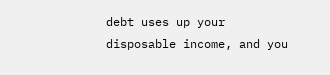debt uses up your disposable income, and you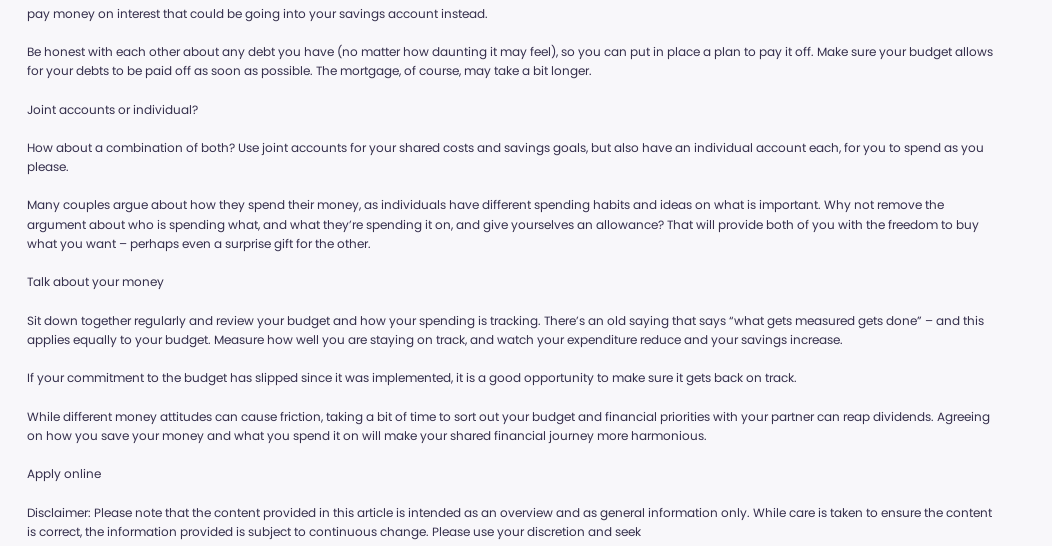pay money on interest that could be going into your savings account instead.

Be honest with each other about any debt you have (no matter how daunting it may feel), so you can put in place a plan to pay it off. Make sure your budget allows for your debts to be paid off as soon as possible. The mortgage, of course, may take a bit longer.

Joint accounts or individual?

How about a combination of both? Use joint accounts for your shared costs and savings goals, but also have an individual account each, for you to spend as you please.

Many couples argue about how they spend their money, as individuals have different spending habits and ideas on what is important. Why not remove the argument about who is spending what, and what they’re spending it on, and give yourselves an allowance? That will provide both of you with the freedom to buy what you want – perhaps even a surprise gift for the other.

Talk about your money

Sit down together regularly and review your budget and how your spending is tracking. There’s an old saying that says “what gets measured gets done” – and this applies equally to your budget. Measure how well you are staying on track, and watch your expenditure reduce and your savings increase.

If your commitment to the budget has slipped since it was implemented, it is a good opportunity to make sure it gets back on track.

While different money attitudes can cause friction, taking a bit of time to sort out your budget and financial priorities with your partner can reap dividends. Agreeing on how you save your money and what you spend it on will make your shared financial journey more harmonious.

Apply online

Disclaimer: Please note that the content provided in this article is intended as an overview and as general information only. While care is taken to ensure the content is correct, the information provided is subject to continuous change. Please use your discretion and seek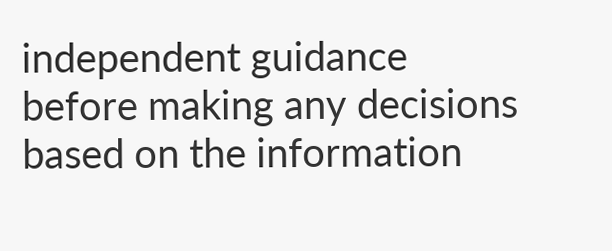independent guidance before making any decisions based on the information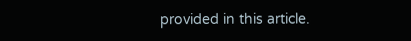provided in this article.